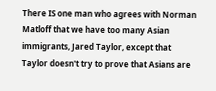There IS one man who agrees with Norman Matloff that we have too many Asian immigrants, Jared Taylor, except that Taylor doesn't try to prove that Asians are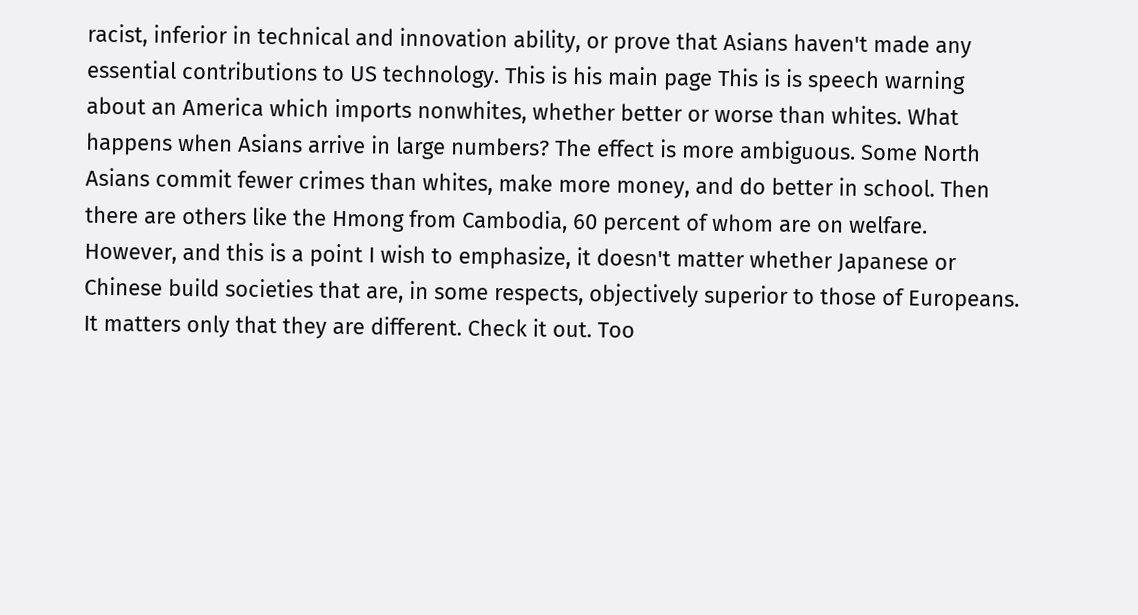racist, inferior in technical and innovation ability, or prove that Asians haven't made any essential contributions to US technology. This is his main page This is is speech warning about an America which imports nonwhites, whether better or worse than whites. What happens when Asians arrive in large numbers? The effect is more ambiguous. Some North Asians commit fewer crimes than whites, make more money, and do better in school. Then there are others like the Hmong from Cambodia, 60 percent of whom are on welfare. However, and this is a point I wish to emphasize, it doesn't matter whether Japanese or Chinese build societies that are, in some respects, objectively superior to those of Europeans. It matters only that they are different. Check it out. Too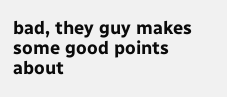bad, they guy makes some good points about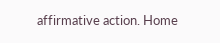affirmative action. Home